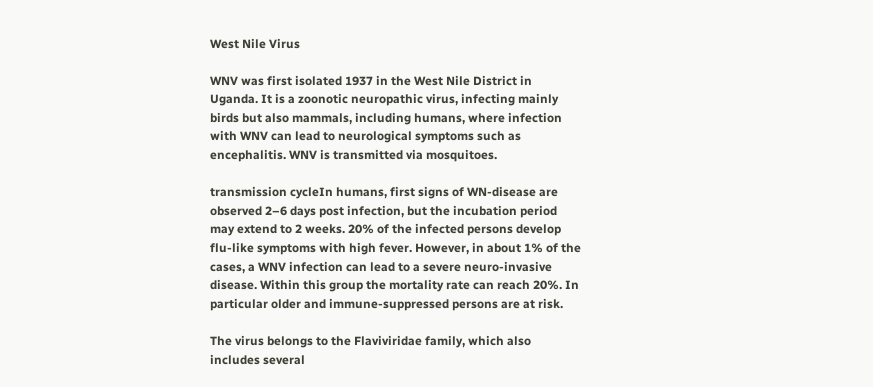West Nile Virus

WNV was first isolated 1937 in the West Nile District in Uganda. It is a zoonotic neuropathic virus, infecting mainly birds but also mammals, including humans, where infection with WNV can lead to neurological symptoms such as encephalitis. WNV is transmitted via mosquitoes.

transmission cycleIn humans, first signs of WN-disease are observed 2–6 days post infection, but the incubation period may extend to 2 weeks. 20% of the infected persons develop flu-like symptoms with high fever. However, in about 1% of the cases, a WNV infection can lead to a severe neuro-invasive disease. Within this group the mortality rate can reach 20%. In particular older and immune-suppressed persons are at risk.

The virus belongs to the Flaviviridae family, which also includes several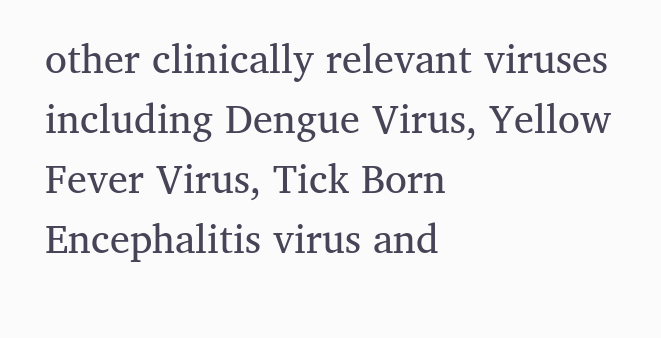other clinically relevant viruses including Dengue Virus, Yellow Fever Virus, Tick Born Encephalitis virus and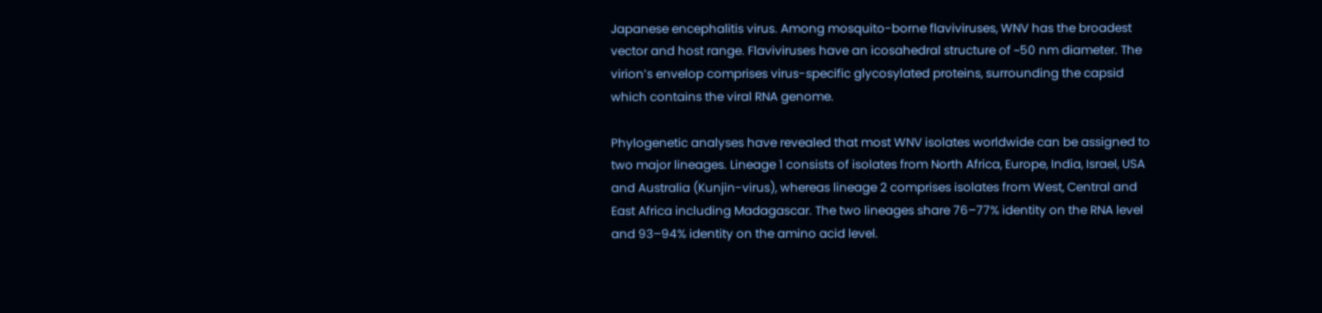Japanese encephalitis virus. Among mosquito-borne flaviviruses, WNV has the broadest vector and host range. Flaviviruses have an icosahedral structure of ~50 nm diameter. The virion’s envelop comprises virus-specific glycosylated proteins, surrounding the capsid which contains the viral RNA genome.

Phylogenetic analyses have revealed that most WNV isolates worldwide can be assigned to two major lineages. Lineage 1 consists of isolates from North Africa, Europe, India, Israel, USA and Australia (Kunjin-virus), whereas lineage 2 comprises isolates from West, Central and East Africa including Madagascar. The two lineages share 76–77% identity on the RNA level and 93–94% identity on the amino acid level.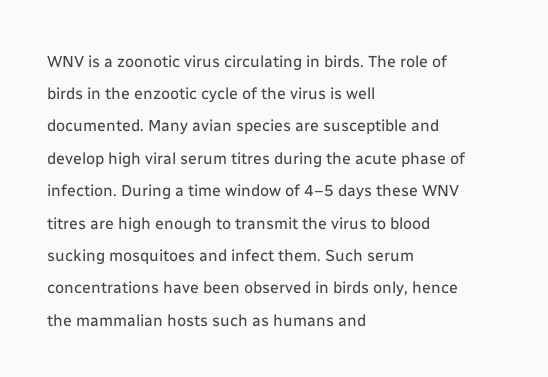WNV is a zoonotic virus circulating in birds. The role of birds in the enzootic cycle of the virus is well documented. Many avian species are susceptible and develop high viral serum titres during the acute phase of infection. During a time window of 4–5 days these WNV titres are high enough to transmit the virus to blood sucking mosquitoes and infect them. Such serum concentrations have been observed in birds only, hence the mammalian hosts such as humans and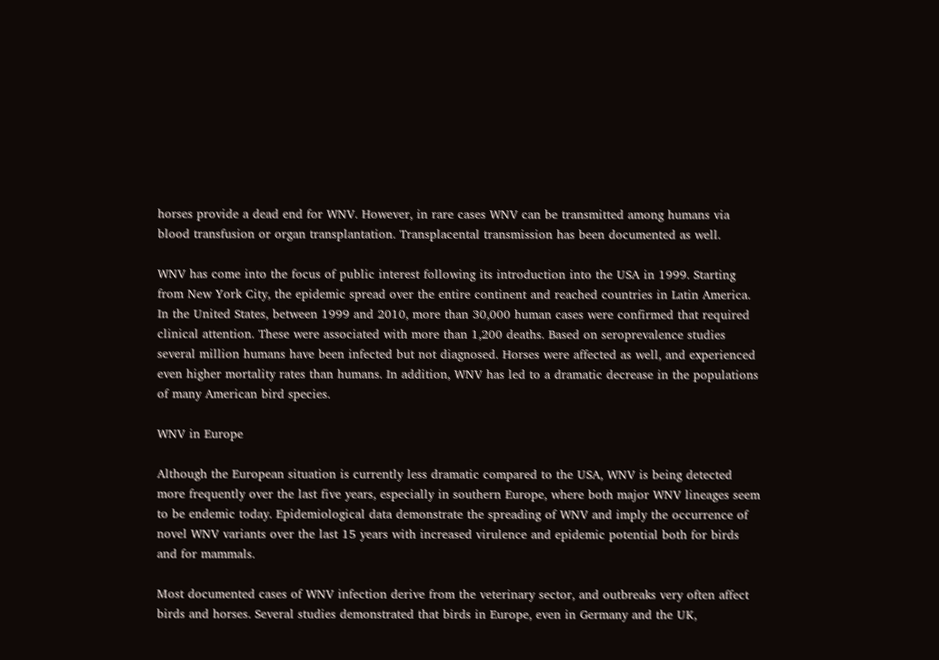horses provide a dead end for WNV. However, in rare cases WNV can be transmitted among humans via blood transfusion or organ transplantation. Transplacental transmission has been documented as well.

WNV has come into the focus of public interest following its introduction into the USA in 1999. Starting from New York City, the epidemic spread over the entire continent and reached countries in Latin America. In the United States, between 1999 and 2010, more than 30,000 human cases were confirmed that required clinical attention. These were associated with more than 1,200 deaths. Based on seroprevalence studies several million humans have been infected but not diagnosed. Horses were affected as well, and experienced even higher mortality rates than humans. In addition, WNV has led to a dramatic decrease in the populations of many American bird species.

WNV in Europe

Although the European situation is currently less dramatic compared to the USA, WNV is being detected more frequently over the last five years, especially in southern Europe, where both major WNV lineages seem to be endemic today. Epidemiological data demonstrate the spreading of WNV and imply the occurrence of novel WNV variants over the last 15 years with increased virulence and epidemic potential both for birds and for mammals.

Most documented cases of WNV infection derive from the veterinary sector, and outbreaks very often affect birds and horses. Several studies demonstrated that birds in Europe, even in Germany and the UK,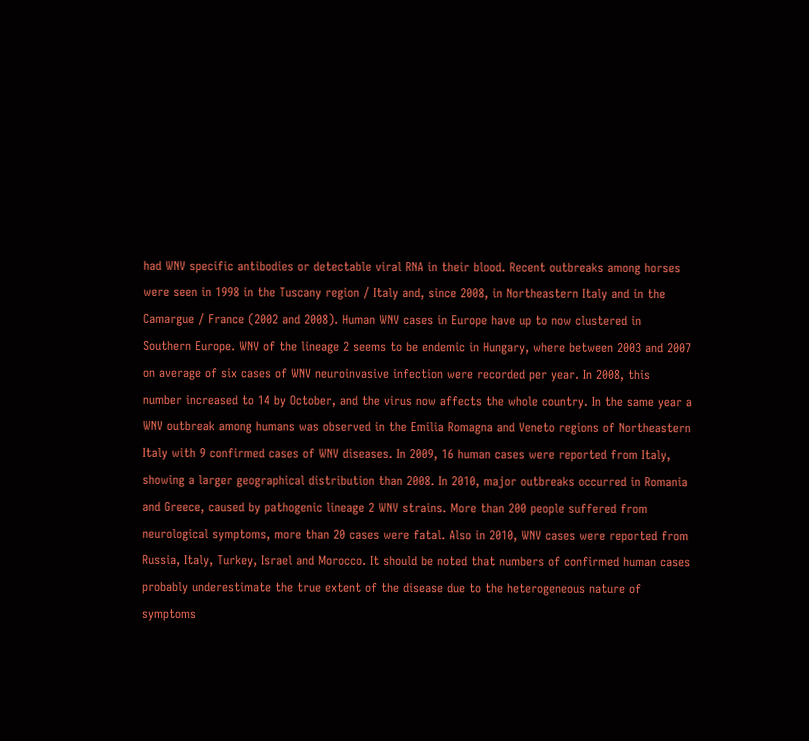had WNV specific antibodies or detectable viral RNA in their blood. Recent outbreaks among horses were seen in 1998 in the Tuscany region / Italy and, since 2008, in Northeastern Italy and in the Camargue / France (2002 and 2008). Human WNV cases in Europe have up to now clustered in Southern Europe. WNV of the lineage 2 seems to be endemic in Hungary, where between 2003 and 2007 on average of six cases of WNV neuroinvasive infection were recorded per year. In 2008, this number increased to 14 by October, and the virus now affects the whole country. In the same year a WNV outbreak among humans was observed in the Emilia Romagna and Veneto regions of Northeastern Italy with 9 confirmed cases of WNV diseases. In 2009, 16 human cases were reported from Italy, showing a larger geographical distribution than 2008. In 2010, major outbreaks occurred in Romania and Greece, caused by pathogenic lineage 2 WNV strains. More than 200 people suffered from neurological symptoms, more than 20 cases were fatal. Also in 2010, WNV cases were reported from Russia, Italy, Turkey, Israel and Morocco. It should be noted that numbers of confirmed human cases probably underestimate the true extent of the disease due to the heterogeneous nature of symptoms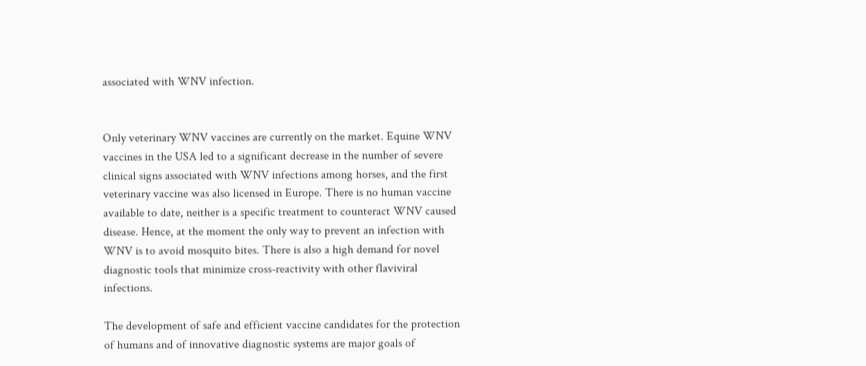associated with WNV infection.


Only veterinary WNV vaccines are currently on the market. Equine WNV vaccines in the USA led to a significant decrease in the number of severe clinical signs associated with WNV infections among horses, and the first veterinary vaccine was also licensed in Europe. There is no human vaccine available to date, neither is a specific treatment to counteract WNV caused disease. Hence, at the moment the only way to prevent an infection with WNV is to avoid mosquito bites. There is also a high demand for novel diagnostic tools that minimize cross-reactivity with other flaviviral infections.

The development of safe and efficient vaccine candidates for the protection of humans and of innovative diagnostic systems are major goals of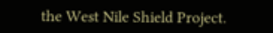the West Nile Shield Project.